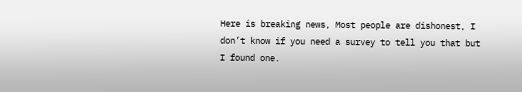Here is breaking news, Most people are dishonest, I don’t know if you need a survey to tell you that but I found one.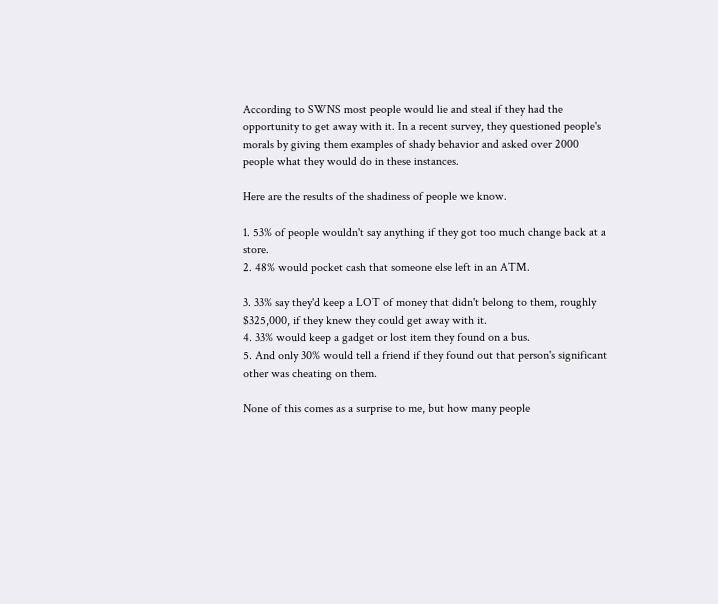According to SWNS most people would lie and steal if they had the opportunity to get away with it. In a recent survey, they questioned people's morals by giving them examples of shady behavior and asked over 2000 people what they would do in these instances.

Here are the results of the shadiness of people we know.

1. 53% of people wouldn't say anything if they got too much change back at a store.
2. 48% would pocket cash that someone else left in an ATM.

3. 33% say they'd keep a LOT of money that didn't belong to them, roughly $325,000, if they knew they could get away with it.
4. 33% would keep a gadget or lost item they found on a bus.
5. And only 30% would tell a friend if they found out that person's significant other was cheating on them.

None of this comes as a surprise to me, but how many people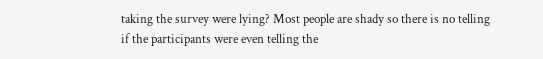taking the survey were lying? Most people are shady so there is no telling if the participants were even telling the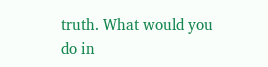truth. What would you do in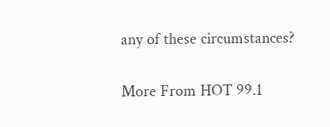any of these circumstances?

More From HOT 99.1